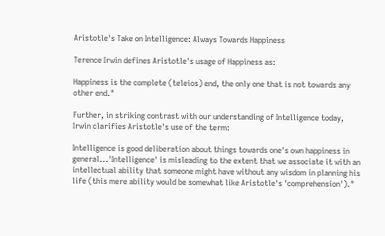Aristotle's Take on Intelligence: Always Towards Happiness

Terence Irwin defines Aristotle's usage of Happiness as:

Happiness is the complete (teleios) end, the only one that is not towards any other end."

Further, in striking contrast with our understanding of Intelligence today, Irwin clarifies Aristotle's use of the term:

Intelligence is good deliberation about things towards one's own happiness in general...'Intelligence' is misleading to the extent that we associate it with an intellectual ability that someone might have without any wisdom in planning his life (this mere ability would be somewhat like Aristotle's 'comprehension')."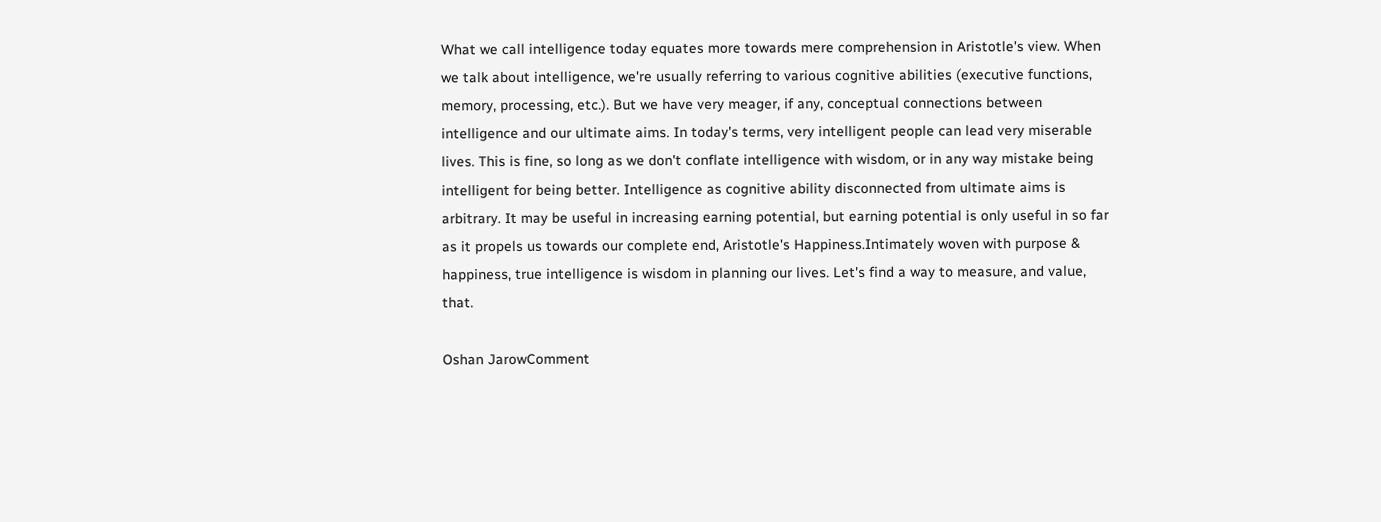What we call intelligence today equates more towards mere comprehension in Aristotle's view. When we talk about intelligence, we're usually referring to various cognitive abilities (executive functions, memory, processing, etc.). But we have very meager, if any, conceptual connections between intelligence and our ultimate aims. In today's terms, very intelligent people can lead very miserable lives. This is fine, so long as we don't conflate intelligence with wisdom, or in any way mistake being intelligent for being better. Intelligence as cognitive ability disconnected from ultimate aims is arbitrary. It may be useful in increasing earning potential, but earning potential is only useful in so far as it propels us towards our complete end, Aristotle's Happiness.Intimately woven with purpose & happiness, true intelligence is wisdom in planning our lives. Let's find a way to measure, and value, that.

Oshan JarowComment